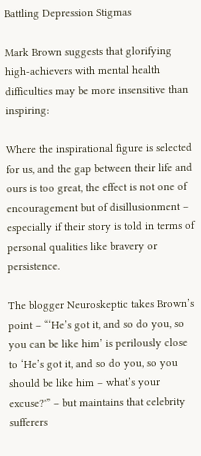Battling Depression Stigmas

Mark Brown suggests that glorifying high-achievers with mental health difficulties may be more insensitive than inspiring:

Where the inspirational figure is selected for us, and the gap between their life and ours is too great, the effect is not one of encouragement but of disillusionment – especially if their story is told in terms of personal qualities like bravery or persistence.

The blogger Neuroskeptic takes Brown’s point – “‘He’s got it, and so do you, so you can be like him’ is perilously close to ‘He’s got it, and so do you, so you should be like him – what’s your excuse?'” – but maintains that celebrity sufferers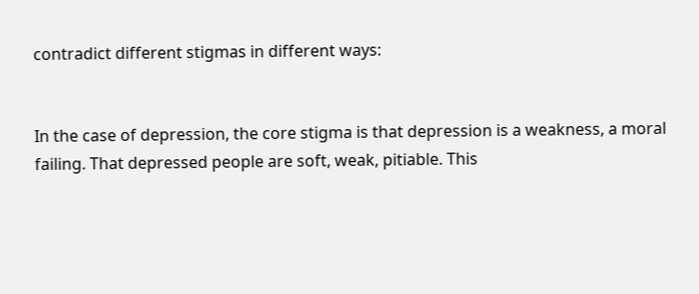contradict different stigmas in different ways:


In the case of depression, the core stigma is that depression is a weakness, a moral failing. That depressed people are soft, weak, pitiable. This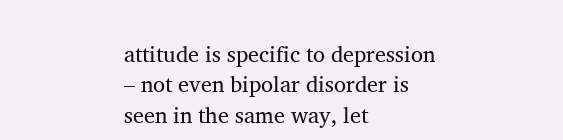attitude is specific to depression – not even bipolar disorder is seen in the same way, let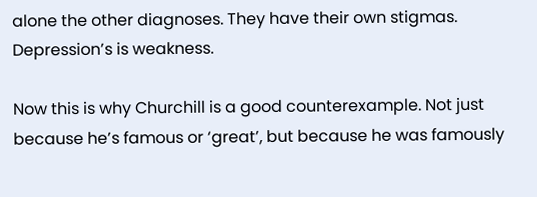alone the other diagnoses. They have their own stigmas. Depression’s is weakness.

Now this is why Churchill is a good counterexample. Not just because he’s famous or ‘great’, but because he was famously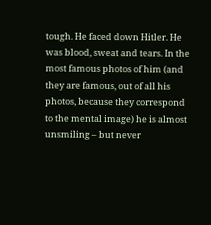tough. He faced down Hitler. He was blood, sweat and tears. In the most famous photos of him (and they are famous, out of all his photos, because they correspond to the mental image) he is almost unsmiling – but never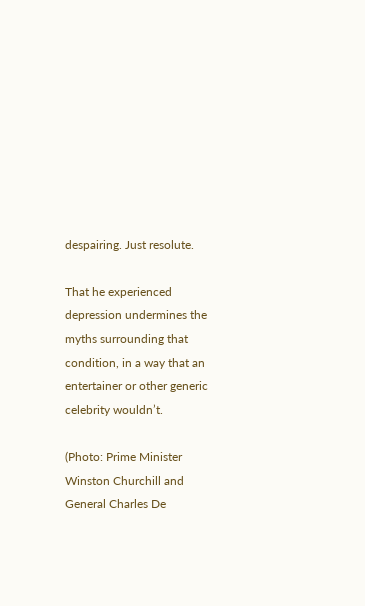despairing. Just resolute.

That he experienced depression undermines the myths surrounding that condition, in a way that an entertainer or other generic celebrity wouldn’t.

(Photo: Prime Minister Winston Churchill and General Charles De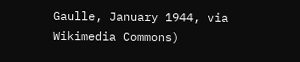Gaulle, January 1944, via Wikimedia Commons)